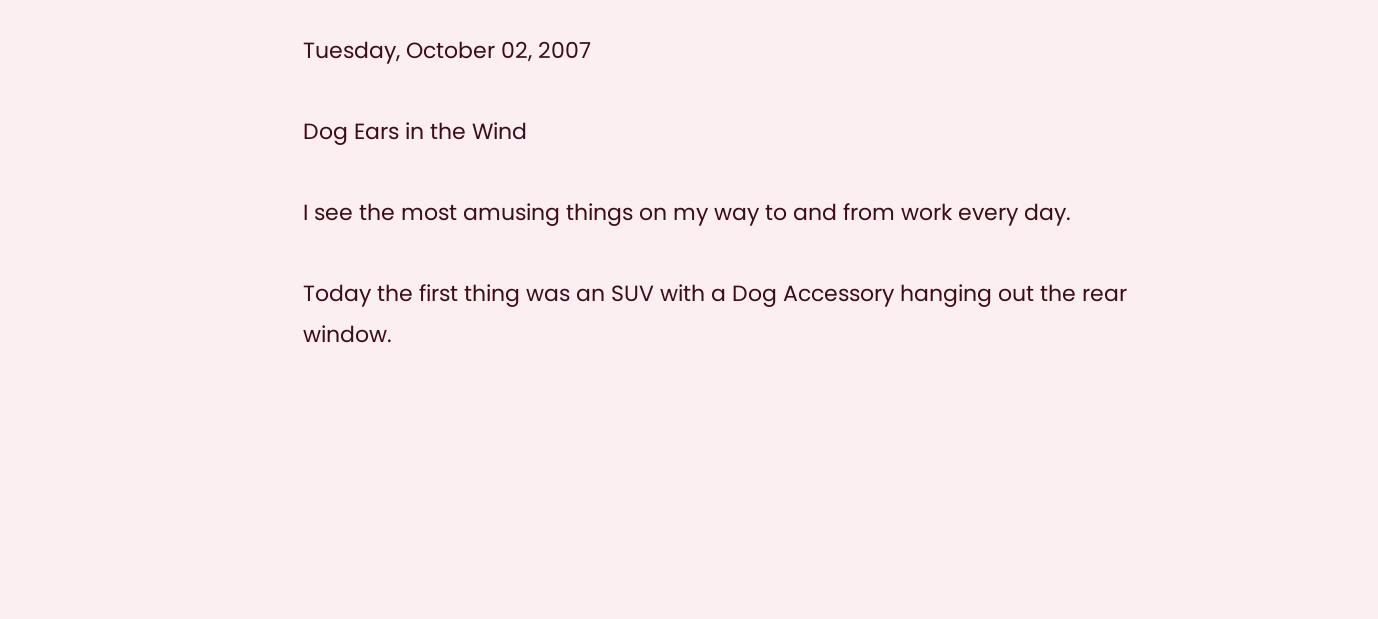Tuesday, October 02, 2007

Dog Ears in the Wind

I see the most amusing things on my way to and from work every day.

Today the first thing was an SUV with a Dog Accessory hanging out the rear window.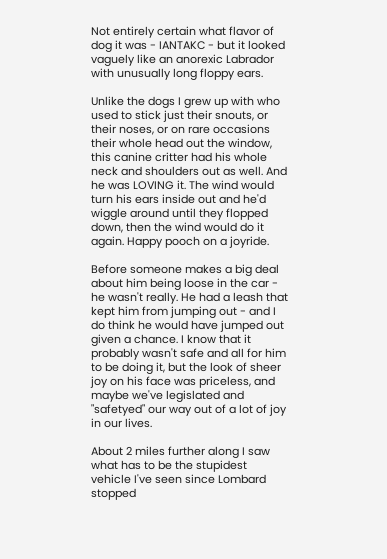Not entirely certain what flavor of dog it was - IANTAKC - but it looked vaguely like an anorexic Labrador with unusually long floppy ears.

Unlike the dogs I grew up with who used to stick just their snouts, or their noses, or on rare occasions their whole head out the window, this canine critter had his whole neck and shoulders out as well. And he was LOVING it. The wind would turn his ears inside out and he'd wiggle around until they flopped down, then the wind would do it again. Happy pooch on a joyride.

Before someone makes a big deal about him being loose in the car - he wasn't really. He had a leash that kept him from jumping out - and I do think he would have jumped out given a chance. I know that it probably wasn't safe and all for him to be doing it, but the look of sheer joy on his face was priceless, and maybe we've legislated and "safetyed" our way out of a lot of joy in our lives.

About 2 miles further along I saw what has to be the stupidest vehicle I've seen since Lombard stopped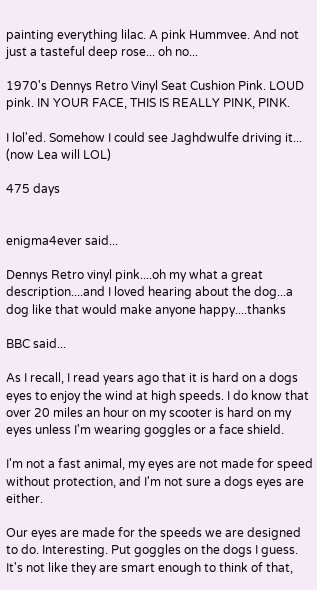painting everything lilac. A pink Hummvee. And not just a tasteful deep rose... oh no...

1970's Dennys Retro Vinyl Seat Cushion Pink. LOUD pink. IN YOUR FACE, THIS IS REALLY PINK, PINK.

I lol'ed. Somehow I could see Jaghdwulfe driving it... (now Lea will LOL)

475 days


enigma4ever said...

Dennys Retro vinyl pink....oh my what a great description....and I loved hearing about the dog...a dog like that would make anyone happy....thanks

BBC said...

As I recall, I read years ago that it is hard on a dogs eyes to enjoy the wind at high speeds. I do know that over 20 miles an hour on my scooter is hard on my eyes unless I'm wearing goggles or a face shield.

I'm not a fast animal, my eyes are not made for speed without protection, and I'm not sure a dogs eyes are either.

Our eyes are made for the speeds we are designed to do. Interesting. Put goggles on the dogs I guess. It's not like they are smart enough to think of that,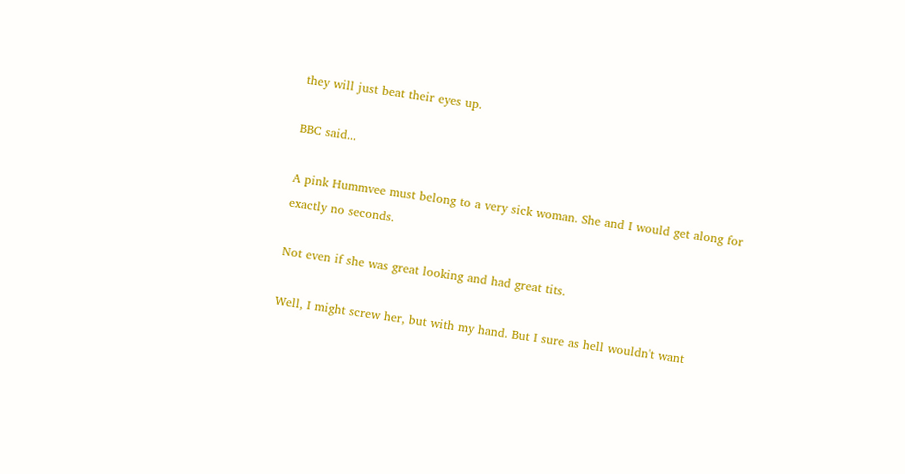they will just beat their eyes up.

BBC said...

A pink Hummvee must belong to a very sick woman. She and I would get along for exactly no seconds.

Not even if she was great looking and had great tits.

Well, I might screw her, but with my hand. But I sure as hell wouldn't want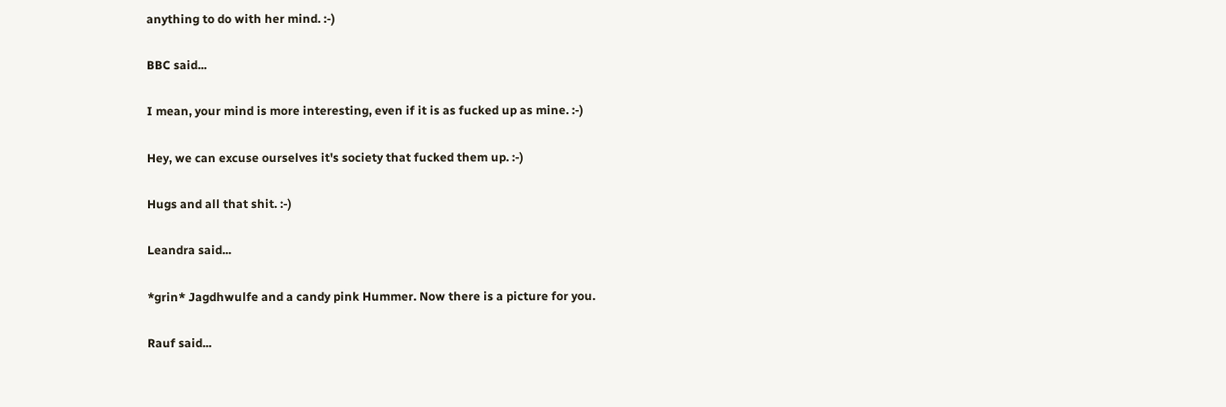anything to do with her mind. :-)

BBC said...

I mean, your mind is more interesting, even if it is as fucked up as mine. :-)

Hey, we can excuse ourselves it's society that fucked them up. :-)

Hugs and all that shit. :-)

Leandra said...

*grin* Jagdhwulfe and a candy pink Hummer. Now there is a picture for you.

Rauf said...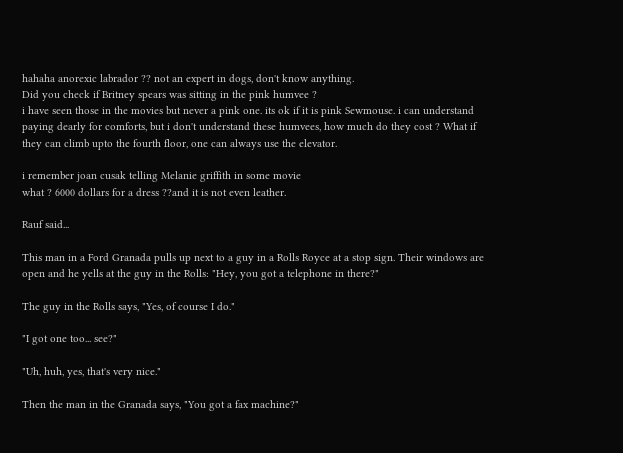hahaha anorexic labrador ?? not an expert in dogs, don't know anything.
Did you check if Britney spears was sitting in the pink humvee ?
i have seen those in the movies but never a pink one. its ok if it is pink Sewmouse. i can understand paying dearly for comforts, but i don't understand these humvees, how much do they cost ? What if they can climb upto the fourth floor, one can always use the elevator.

i remember joan cusak telling Melanie griffith in some movie
what ? 6000 dollars for a dress ??and it is not even leather.

Rauf said...

This man in a Ford Granada pulls up next to a guy in a Rolls Royce at a stop sign. Their windows are open and he yells at the guy in the Rolls: "Hey, you got a telephone in there?"

The guy in the Rolls says, "Yes, of course I do."

"I got one too... see?"

"Uh, huh, yes, that's very nice."

Then the man in the Granada says, "You got a fax machine?"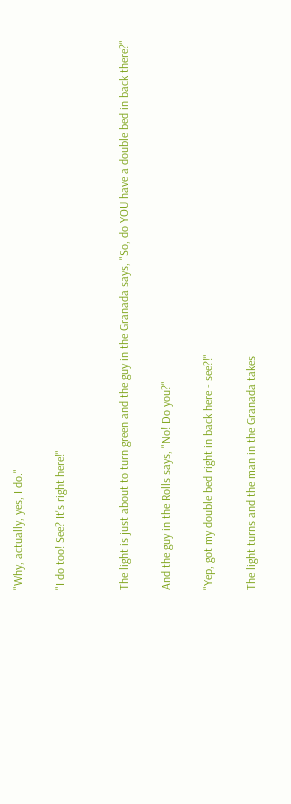"Why, actually, yes, I do."

"I do too! See? It's right here!"


The light is just about to turn green and the guy in the Granada says, "So, do YOU have a double bed in back there?"

And the guy in the Rolls says, "No! Do you?"

"Yep, got my double bed right in back here - see?!"

The light turns and the man in the Granada takes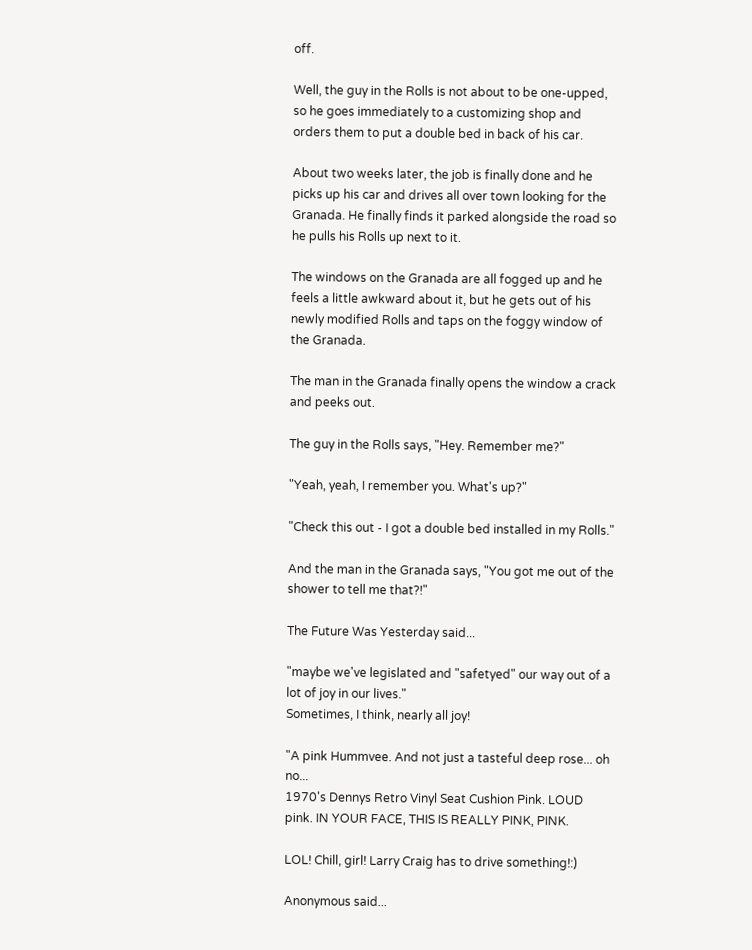off.

Well, the guy in the Rolls is not about to be one-upped, so he goes immediately to a customizing shop and orders them to put a double bed in back of his car.

About two weeks later, the job is finally done and he picks up his car and drives all over town looking for the Granada. He finally finds it parked alongside the road so he pulls his Rolls up next to it.

The windows on the Granada are all fogged up and he feels a little awkward about it, but he gets out of his newly modified Rolls and taps on the foggy window of the Granada.

The man in the Granada finally opens the window a crack and peeks out.

The guy in the Rolls says, "Hey. Remember me?"

"Yeah, yeah, I remember you. What's up?"

"Check this out - I got a double bed installed in my Rolls."

And the man in the Granada says, "You got me out of the shower to tell me that?!"

The Future Was Yesterday said...

"maybe we've legislated and "safetyed" our way out of a lot of joy in our lives."
Sometimes, I think, nearly all joy!

"A pink Hummvee. And not just a tasteful deep rose... oh no...
1970's Dennys Retro Vinyl Seat Cushion Pink. LOUD pink. IN YOUR FACE, THIS IS REALLY PINK, PINK.

LOL! Chill, girl! Larry Craig has to drive something!:)

Anonymous said...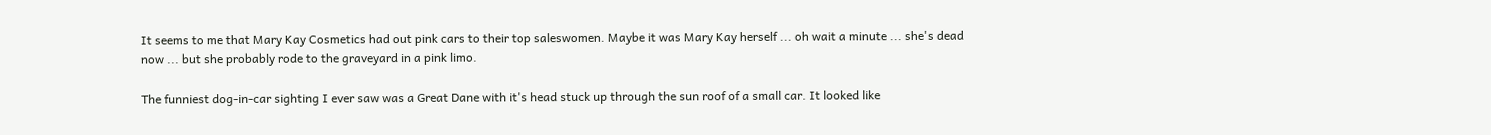It seems to me that Mary Kay Cosmetics had out pink cars to their top saleswomen. Maybe it was Mary Kay herself ... oh wait a minute ... she's dead now ... but she probably rode to the graveyard in a pink limo.

The funniest dog-in-car sighting I ever saw was a Great Dane with it's head stuck up through the sun roof of a small car. It looked like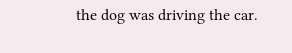the dog was driving the car.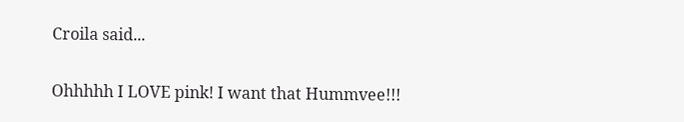Croila said...

Ohhhhh I LOVE pink! I want that Hummvee!!!